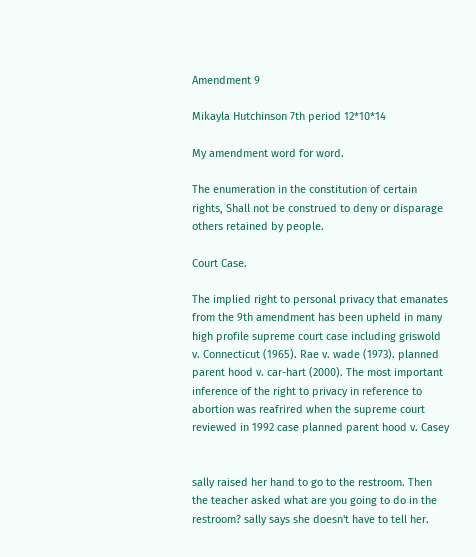Amendment 9

Mikayla Hutchinson 7th period 12*10*14

My amendment word for word.

The enumeration in the constitution of certain rights, Shall not be construed to deny or disparage others retained by people.

Court Case.

The implied right to personal privacy that emanates from the 9th amendment has been upheld in many high profile supreme court case including griswold v. Connecticut (1965). Rae v. wade (1973). planned parent hood v. car-hart (2000). The most important inference of the right to privacy in reference to abortion was reafrired when the supreme court reviewed in 1992 case planned parent hood v. Casey


sally raised her hand to go to the restroom. Then the teacher asked what are you going to do in the restroom? sally says she doesn't have to tell her.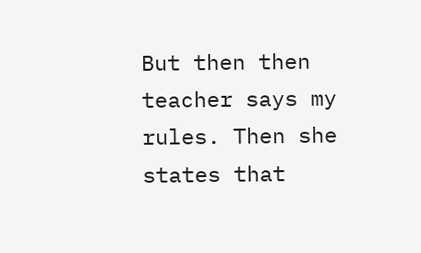But then then teacher says my rules. Then she states that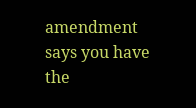amendment says you have the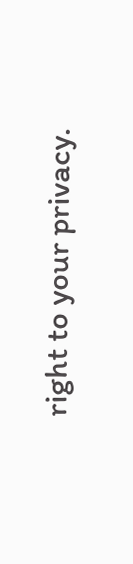right to your privacy.